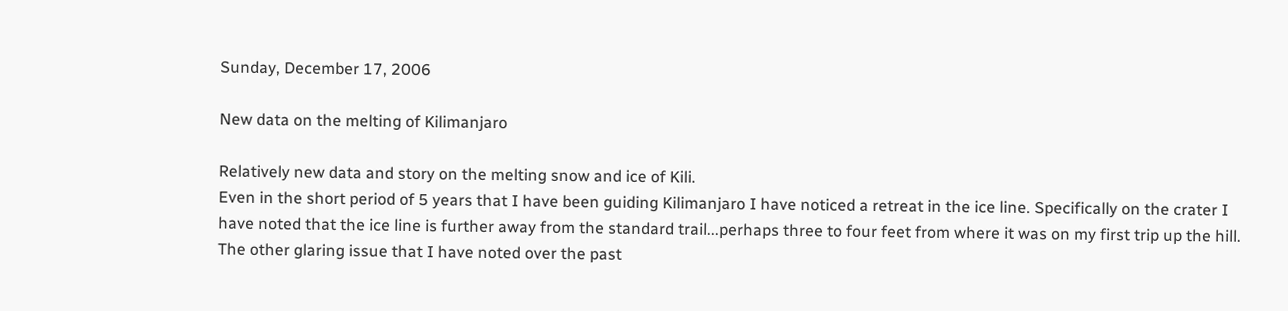Sunday, December 17, 2006

New data on the melting of Kilimanjaro

Relatively new data and story on the melting snow and ice of Kili.
Even in the short period of 5 years that I have been guiding Kilimanjaro I have noticed a retreat in the ice line. Specifically on the crater I have noted that the ice line is further away from the standard trail...perhaps three to four feet from where it was on my first trip up the hill. The other glaring issue that I have noted over the past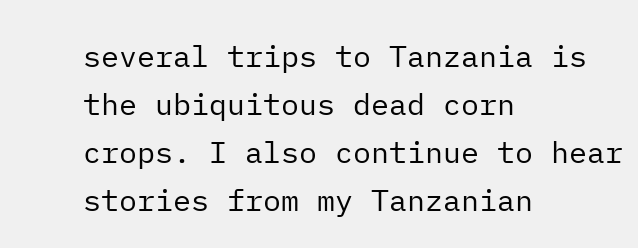several trips to Tanzania is the ubiquitous dead corn crops. I also continue to hear stories from my Tanzanian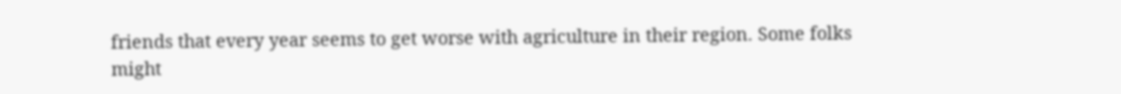friends that every year seems to get worse with agriculture in their region. Some folks might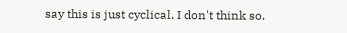say this is just cyclical. I don't think so.